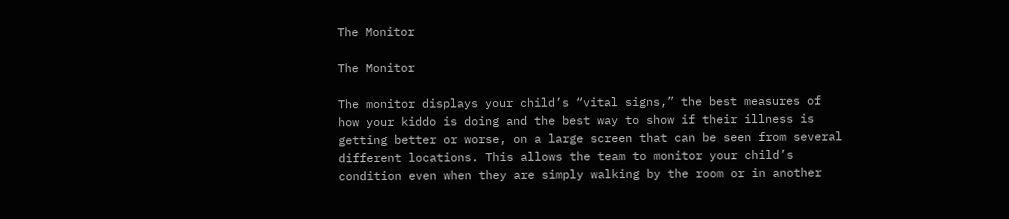The Monitor

The Monitor

The monitor displays your child’s “vital signs,” the best measures of how your kiddo is doing and the best way to show if their illness is getting better or worse, on a large screen that can be seen from several different locations. This allows the team to monitor your child’s condition even when they are simply walking by the room or in another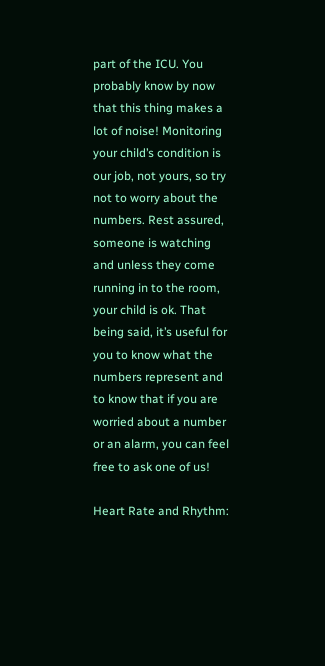part of the ICU. You probably know by now that this thing makes a lot of noise! Monitoring your child’s condition is our job, not yours, so try not to worry about the numbers. Rest assured, someone is watching and unless they come running in to the room, your child is ok. That being said, it’s useful for you to know what the numbers represent and to know that if you are worried about a number or an alarm, you can feel free to ask one of us!

Heart Rate and Rhythm: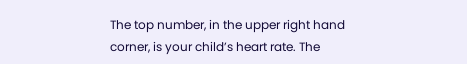The top number, in the upper right hand corner, is your child’s heart rate. The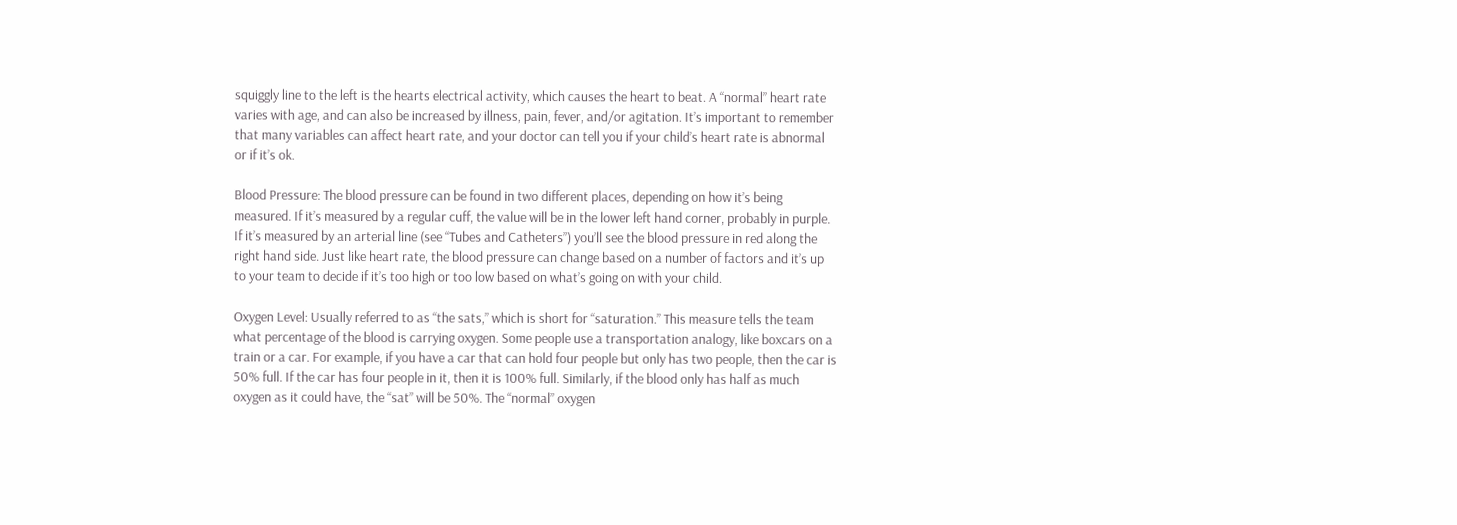squiggly line to the left is the hearts electrical activity, which causes the heart to beat. A “normal” heart rate varies with age, and can also be increased by illness, pain, fever, and/or agitation. It’s important to remember that many variables can affect heart rate, and your doctor can tell you if your child’s heart rate is abnormal or if it’s ok.

Blood Pressure: The blood pressure can be found in two different places, depending on how it’s being measured. If it’s measured by a regular cuff, the value will be in the lower left hand corner, probably in purple. If it’s measured by an arterial line (see “Tubes and Catheters”) you’ll see the blood pressure in red along the right hand side. Just like heart rate, the blood pressure can change based on a number of factors and it’s up to your team to decide if it’s too high or too low based on what’s going on with your child.

Oxygen Level: Usually referred to as “the sats,” which is short for “saturation.” This measure tells the team what percentage of the blood is carrying oxygen. Some people use a transportation analogy, like boxcars on a train or a car. For example, if you have a car that can hold four people but only has two people, then the car is 50% full. If the car has four people in it, then it is 100% full. Similarly, if the blood only has half as much oxygen as it could have, the “sat” will be 50%. The “normal” oxygen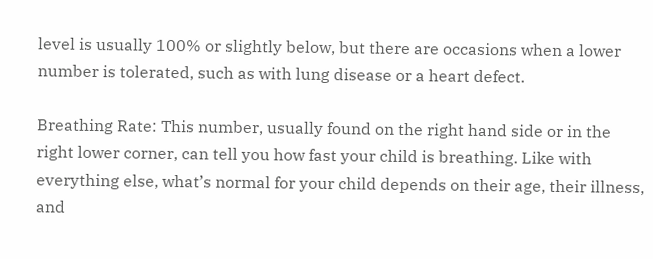level is usually 100% or slightly below, but there are occasions when a lower number is tolerated, such as with lung disease or a heart defect.

Breathing Rate: This number, usually found on the right hand side or in the right lower corner, can tell you how fast your child is breathing. Like with everything else, what’s normal for your child depends on their age, their illness, and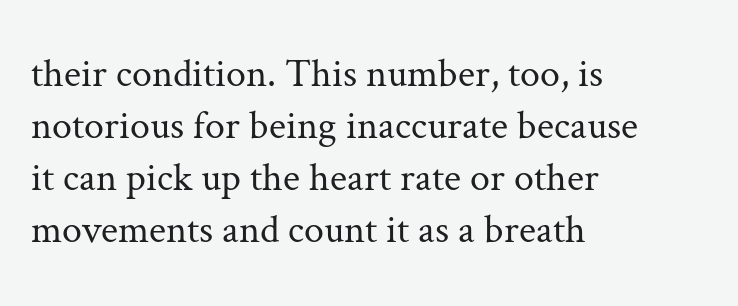their condition. This number, too, is notorious for being inaccurate because it can pick up the heart rate or other movements and count it as a breath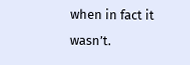when in fact it wasn’t.